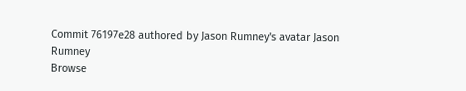Commit 76197e28 authored by Jason Rumney's avatar Jason Rumney
Browse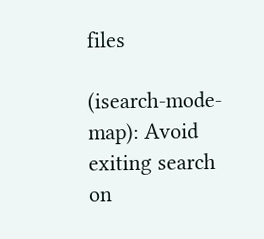files

(isearch-mode-map): Avoid exiting search on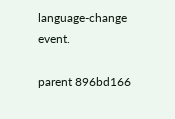language-change event.

parent 896bd166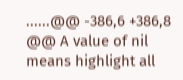......@@ -386,6 +386,8 @@ A value of nil means highlight all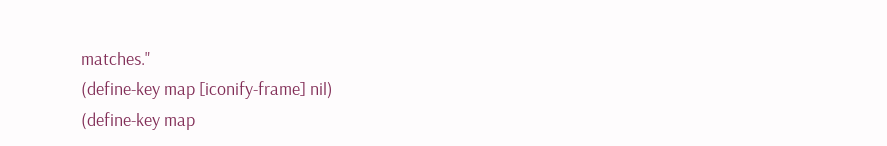matches."
(define-key map [iconify-frame] nil)
(define-key map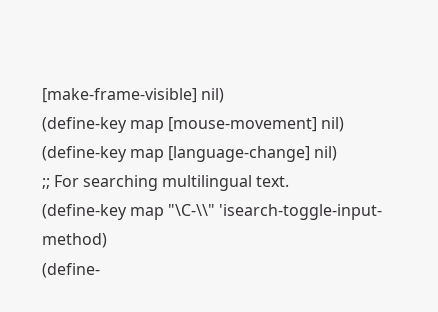[make-frame-visible] nil)
(define-key map [mouse-movement] nil)
(define-key map [language-change] nil)
;; For searching multilingual text.
(define-key map "\C-\\" 'isearch-toggle-input-method)
(define-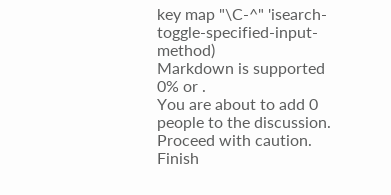key map "\C-^" 'isearch-toggle-specified-input-method)
Markdown is supported
0% or .
You are about to add 0 people to the discussion. Proceed with caution.
Finish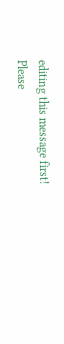editing this message first!
Please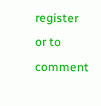register or to comment